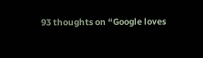93 thoughts on “Google loves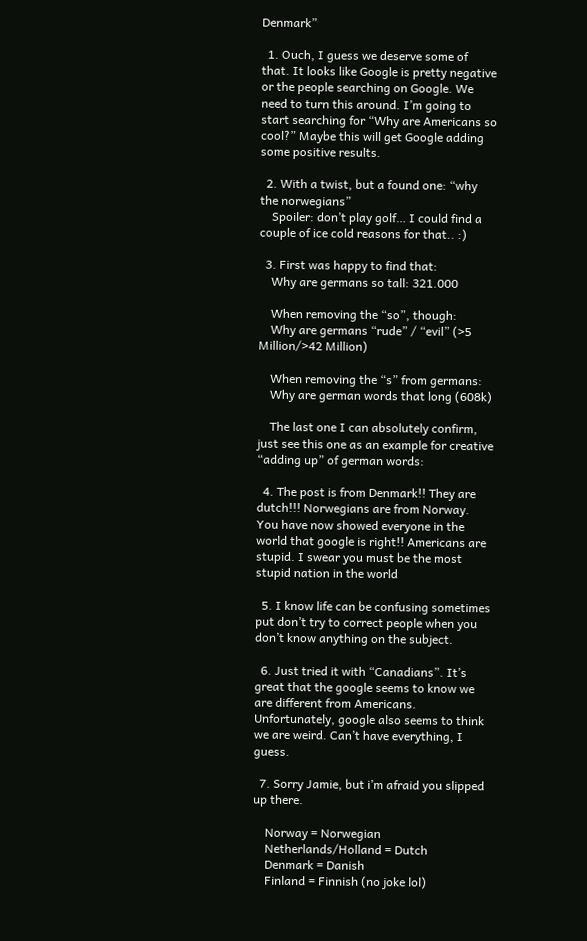Denmark”

  1. Ouch, I guess we deserve some of that. It looks like Google is pretty negative or the people searching on Google. We need to turn this around. I’m going to start searching for “Why are Americans so cool?” Maybe this will get Google adding some positive results.

  2. With a twist, but a found one: “why the norwegians”
    Spoiler: don’t play golf… I could find a couple of ice cold reasons for that.. :)

  3. First was happy to find that:
    Why are germans so tall: 321.000

    When removing the “so”, though:
    Why are germans “rude” / “evil” (>5 Million/>42 Million)

    When removing the “s” from germans:
    Why are german words that long (608k)

    The last one I can absolutely confirm, just see this one as an example for creative “adding up” of german words:

  4. The post is from Denmark!! They are dutch!!! Norwegians are from Norway. You have now showed everyone in the world that google is right!! Americans are stupid. I swear you must be the most stupid nation in the world

  5. I know life can be confusing sometimes put don’t try to correct people when you don’t know anything on the subject.

  6. Just tried it with “Canadians”. It’s great that the google seems to know we are different from Americans. Unfortunately, google also seems to think we are weird. Can’t have everything, I guess.

  7. Sorry Jamie, but i’m afraid you slipped up there.

    Norway = Norwegian
    Netherlands/Holland = Dutch
    Denmark = Danish
    Finland = Finnish (no joke lol)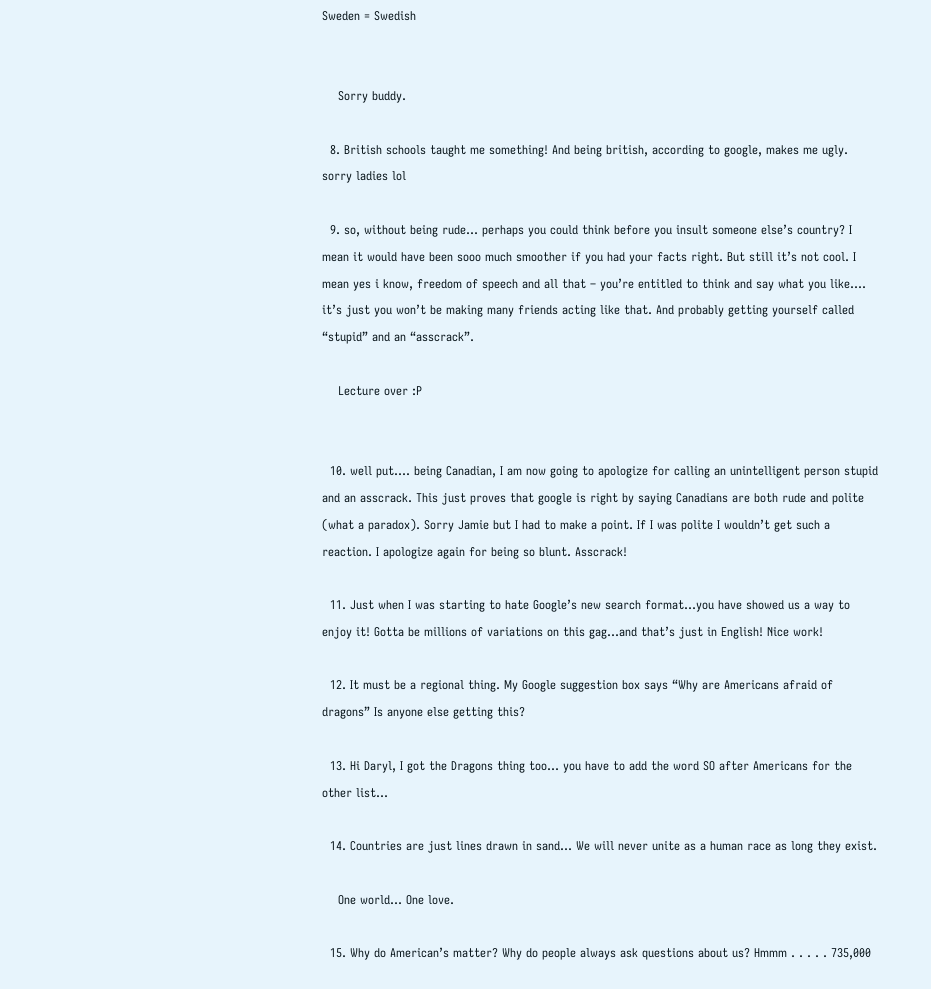Sweden = Swedish


    Sorry buddy.

  8. British schools taught me something! And being british, according to google, makes me ugly. sorry ladies lol

  9. so, without being rude… perhaps you could think before you insult someone else’s country? I mean it would have been sooo much smoother if you had your facts right. But still it’s not cool. I mean yes i know, freedom of speech and all that – you’re entitled to think and say what you like…. it’s just you won’t be making many friends acting like that. And probably getting yourself called “stupid” and an “asscrack”.

    Lecture over :P


  10. well put…. being Canadian, I am now going to apologize for calling an unintelligent person stupid and an asscrack. This just proves that google is right by saying Canadians are both rude and polite (what a paradox). Sorry Jamie but I had to make a point. If I was polite I wouldn’t get such a reaction. I apologize again for being so blunt. Asscrack!

  11. Just when I was starting to hate Google’s new search format…you have showed us a way to enjoy it! Gotta be millions of variations on this gag…and that’s just in English! Nice work!

  12. It must be a regional thing. My Google suggestion box says “Why are Americans afraid of dragons” Is anyone else getting this?

  13. Hi Daryl, I got the Dragons thing too… you have to add the word SO after Americans for the other list…

  14. Countries are just lines drawn in sand… We will never unite as a human race as long they exist.

    One world… One love.

  15. Why do American’s matter? Why do people always ask questions about us? Hmmm . . . . . 735,000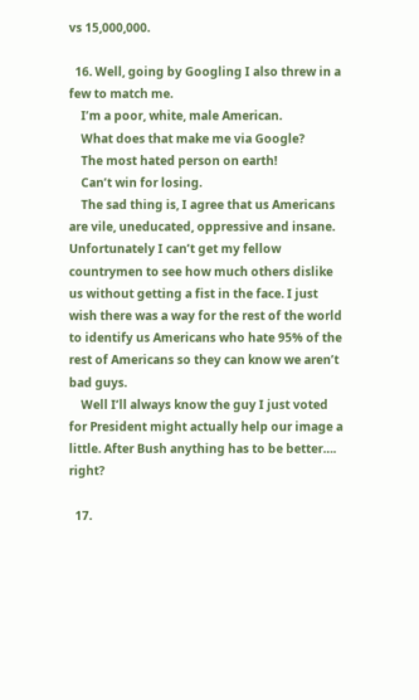vs 15,000,000.

  16. Well, going by Googling I also threw in a few to match me.
    I’m a poor, white, male American.
    What does that make me via Google?
    The most hated person on earth!
    Can’t win for losing.
    The sad thing is, I agree that us Americans are vile, uneducated, oppressive and insane. Unfortunately I can’t get my fellow countrymen to see how much others dislike us without getting a fist in the face. I just wish there was a way for the rest of the world to identify us Americans who hate 95% of the rest of Americans so they can know we aren’t bad guys.
    Well I’ll always know the guy I just voted for President might actually help our image a little. After Bush anything has to be better…. right?

  17.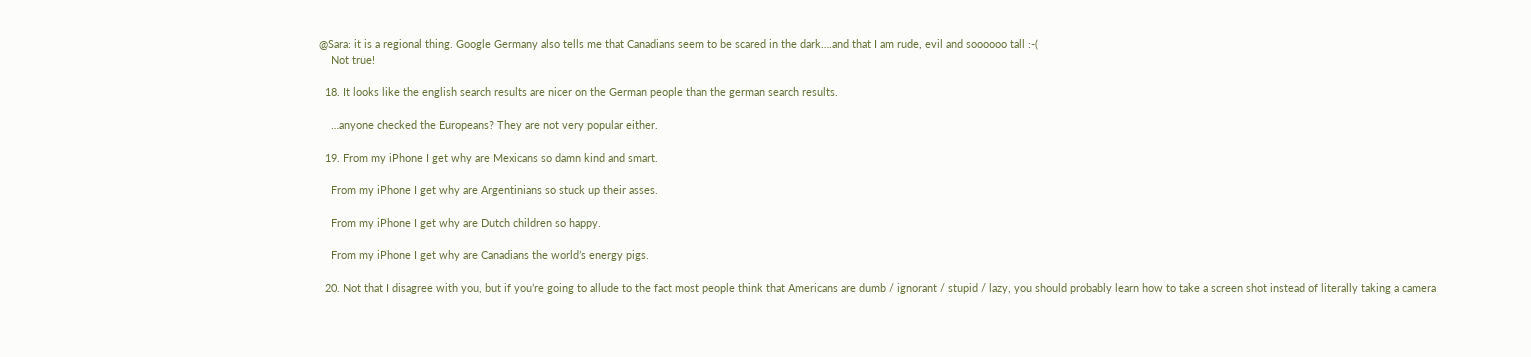@Sara: it is a regional thing. Google Germany also tells me that Canadians seem to be scared in the dark….and that I am rude, evil and soooooo tall :-(
    Not true!

  18. It looks like the english search results are nicer on the German people than the german search results.

    …anyone checked the Europeans? They are not very popular either.

  19. From my iPhone I get why are Mexicans so damn kind and smart.

    From my iPhone I get why are Argentinians so stuck up their asses.

    From my iPhone I get why are Dutch children so happy.

    From my iPhone I get why are Canadians the world’s energy pigs.

  20. Not that I disagree with you, but if you’re going to allude to the fact most people think that Americans are dumb / ignorant / stupid / lazy, you should probably learn how to take a screen shot instead of literally taking a camera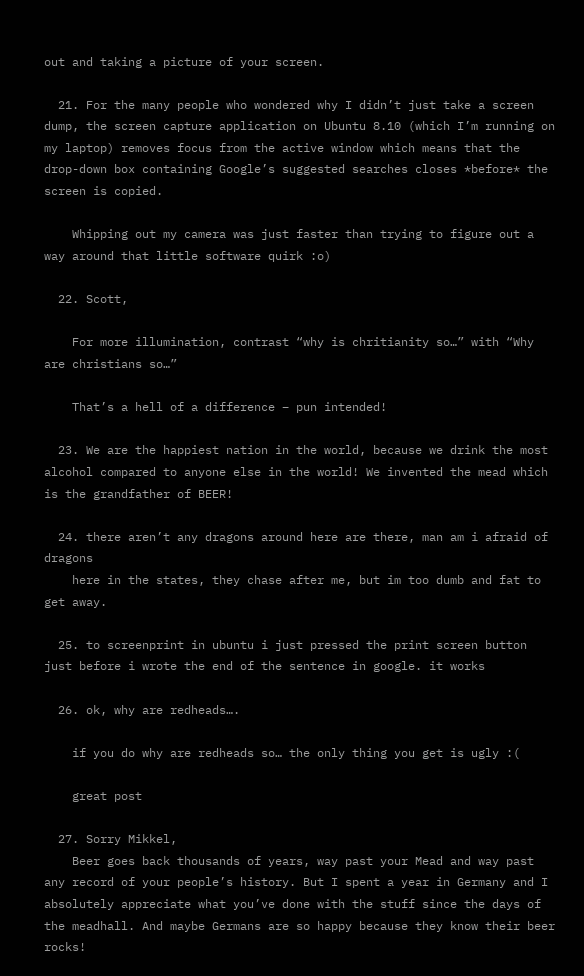out and taking a picture of your screen.

  21. For the many people who wondered why I didn’t just take a screen dump, the screen capture application on Ubuntu 8.10 (which I’m running on my laptop) removes focus from the active window which means that the drop-down box containing Google’s suggested searches closes *before* the screen is copied.

    Whipping out my camera was just faster than trying to figure out a way around that little software quirk :o)

  22. Scott,

    For more illumination, contrast “why is chritianity so…” with “Why are christians so…”

    That’s a hell of a difference – pun intended!

  23. We are the happiest nation in the world, because we drink the most alcohol compared to anyone else in the world! We invented the mead which is the grandfather of BEER!

  24. there aren’t any dragons around here are there, man am i afraid of dragons
    here in the states, they chase after me, but im too dumb and fat to get away.

  25. to screenprint in ubuntu i just pressed the print screen button just before i wrote the end of the sentence in google. it works

  26. ok, why are redheads….

    if you do why are redheads so… the only thing you get is ugly :(

    great post

  27. Sorry Mikkel,
    Beer goes back thousands of years, way past your Mead and way past any record of your people’s history. But I spent a year in Germany and I absolutely appreciate what you’ve done with the stuff since the days of the meadhall. And maybe Germans are so happy because they know their beer rocks!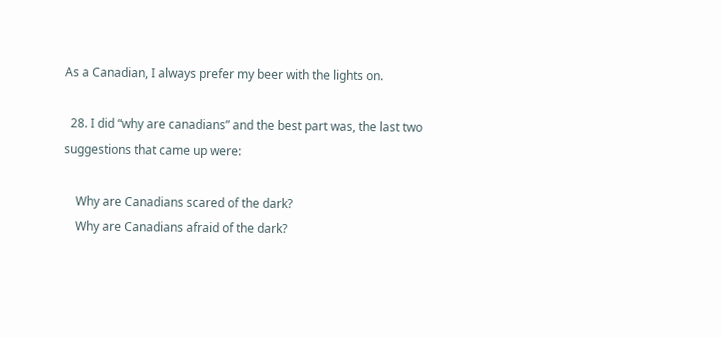As a Canadian, I always prefer my beer with the lights on.

  28. I did “why are canadians” and the best part was, the last two suggestions that came up were:

    Why are Canadians scared of the dark?
    Why are Canadians afraid of the dark?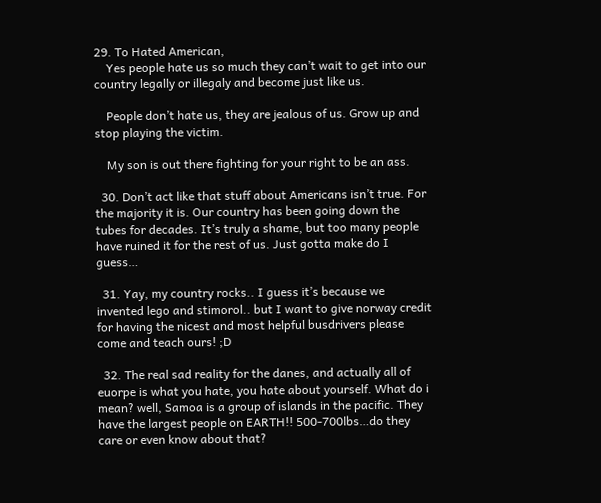29. To Hated American,
    Yes people hate us so much they can’t wait to get into our country legally or illegaly and become just like us.

    People don’t hate us, they are jealous of us. Grow up and stop playing the victim.

    My son is out there fighting for your right to be an ass.

  30. Don’t act like that stuff about Americans isn’t true. For the majority it is. Our country has been going down the tubes for decades. It’s truly a shame, but too many people have ruined it for the rest of us. Just gotta make do I guess…

  31. Yay, my country rocks.. I guess it’s because we invented lego and stimorol.. but I want to give norway credit for having the nicest and most helpful busdrivers please come and teach ours! ;D

  32. The real sad reality for the danes, and actually all of euorpe is what you hate, you hate about yourself. What do i mean? well, Samoa is a group of islands in the pacific. They have the largest people on EARTH!! 500-700lbs…do they care or even know about that?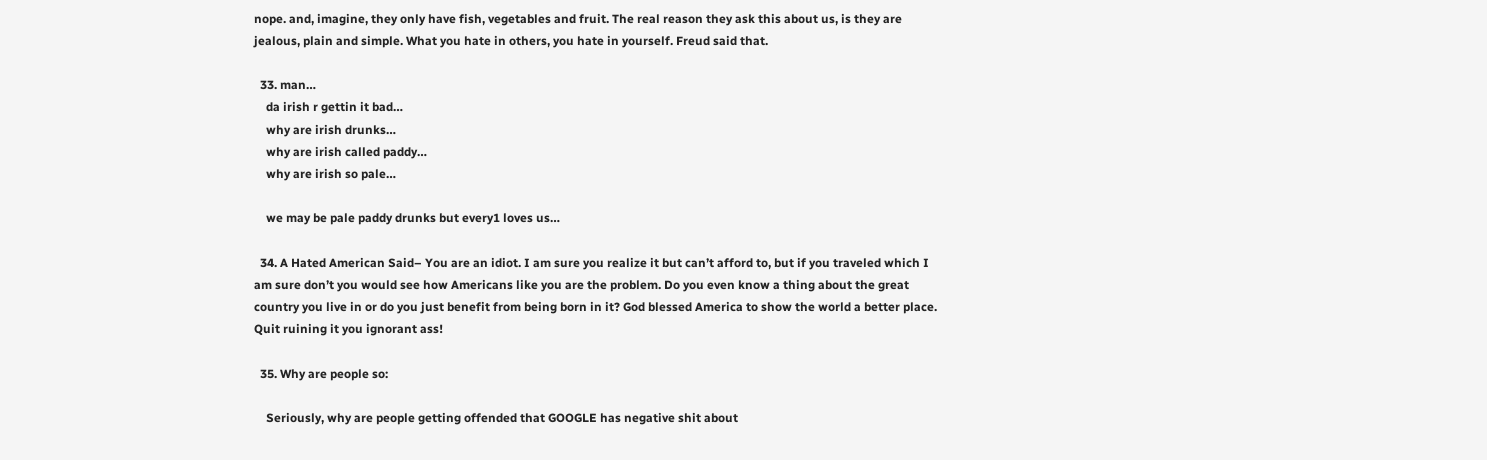nope. and, imagine, they only have fish, vegetables and fruit. The real reason they ask this about us, is they are jealous, plain and simple. What you hate in others, you hate in yourself. Freud said that.

  33. man…
    da irish r gettin it bad…
    why are irish drunks…
    why are irish called paddy…
    why are irish so pale…

    we may be pale paddy drunks but every1 loves us…

  34. A Hated American Said– You are an idiot. I am sure you realize it but can’t afford to, but if you traveled which I am sure don’t you would see how Americans like you are the problem. Do you even know a thing about the great country you live in or do you just benefit from being born in it? God blessed America to show the world a better place. Quit ruining it you ignorant ass!

  35. Why are people so:

    Seriously, why are people getting offended that GOOGLE has negative shit about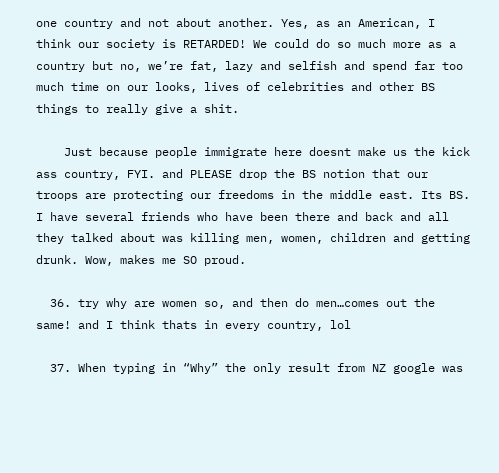one country and not about another. Yes, as an American, I think our society is RETARDED! We could do so much more as a country but no, we’re fat, lazy and selfish and spend far too much time on our looks, lives of celebrities and other BS things to really give a shit.

    Just because people immigrate here doesnt make us the kick ass country, FYI. and PLEASE drop the BS notion that our troops are protecting our freedoms in the middle east. Its BS. I have several friends who have been there and back and all they talked about was killing men, women, children and getting drunk. Wow, makes me SO proud.

  36. try why are women so, and then do men…comes out the same! and I think thats in every country, lol

  37. When typing in “Why” the only result from NZ google was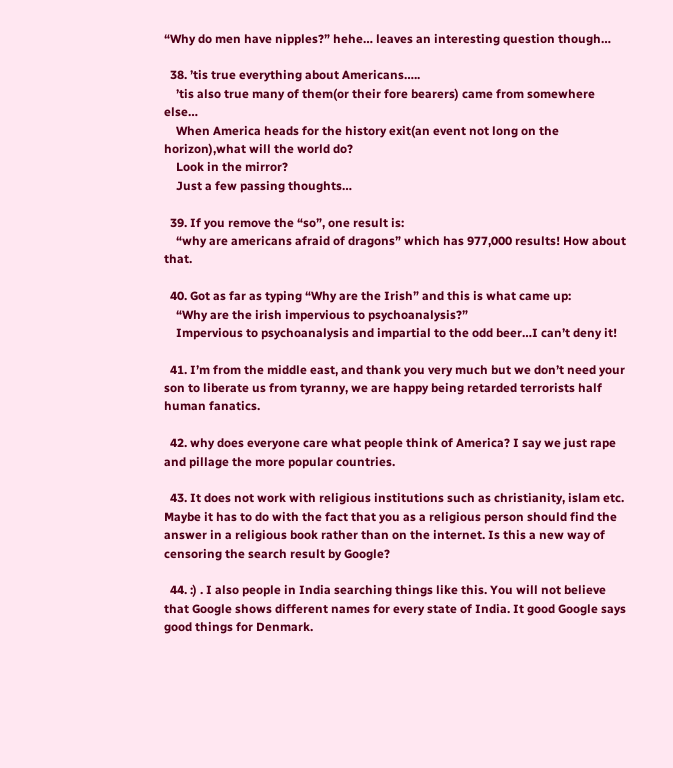“Why do men have nipples?” hehe… leaves an interesting question though…

  38. ’tis true everything about Americans…..
    ’tis also true many of them(or their fore bearers) came from somewhere else…
    When America heads for the history exit(an event not long on the horizon),what will the world do?
    Look in the mirror?
    Just a few passing thoughts…

  39. If you remove the “so”, one result is:
    “why are americans afraid of dragons” which has 977,000 results! How about that.

  40. Got as far as typing “Why are the Irish” and this is what came up:
    “Why are the irish impervious to psychoanalysis?”
    Impervious to psychoanalysis and impartial to the odd beer…I can’t deny it!

  41. I’m from the middle east, and thank you very much but we don’t need your son to liberate us from tyranny, we are happy being retarded terrorists half human fanatics.

  42. why does everyone care what people think of America? I say we just rape and pillage the more popular countries.

  43. It does not work with religious institutions such as christianity, islam etc. Maybe it has to do with the fact that you as a religious person should find the answer in a religious book rather than on the internet. Is this a new way of censoring the search result by Google?

  44. :) . I also people in India searching things like this. You will not believe that Google shows different names for every state of India. It good Google says good things for Denmark.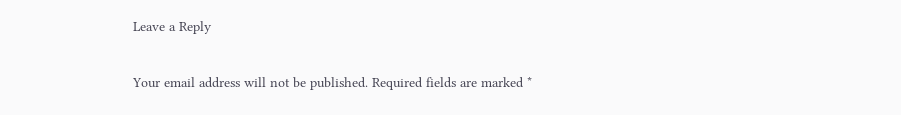Leave a Reply

Your email address will not be published. Required fields are marked *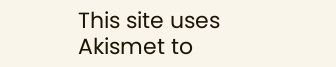This site uses Akismet to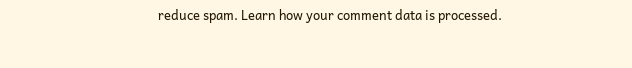reduce spam. Learn how your comment data is processed.